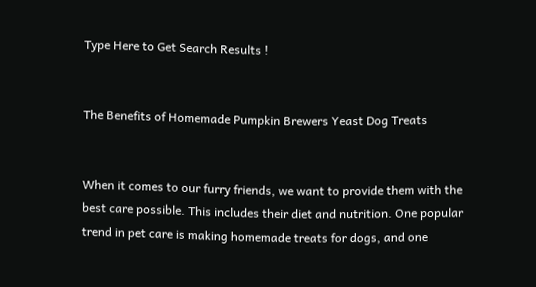Type Here to Get Search Results !


The Benefits of Homemade Pumpkin Brewers Yeast Dog Treats


When it comes to our furry friends, we want to provide them with the best care possible. This includes their diet and nutrition. One popular trend in pet care is making homemade treats for dogs, and one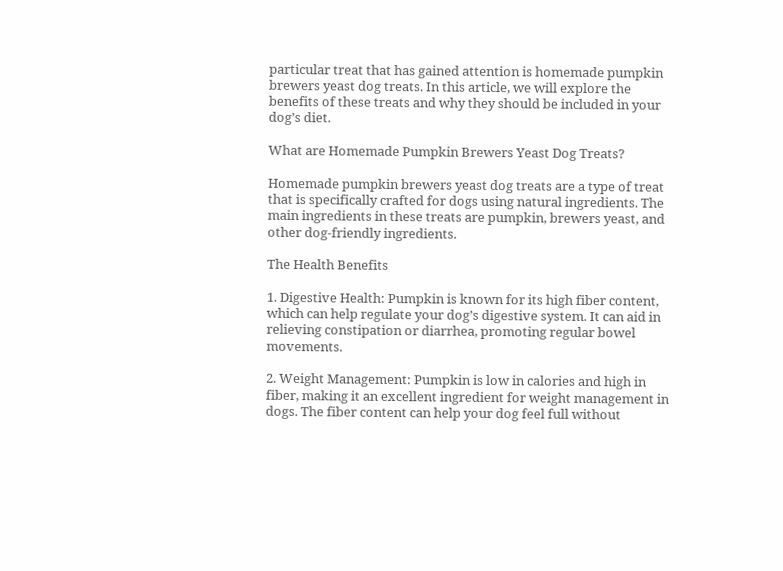particular treat that has gained attention is homemade pumpkin brewers yeast dog treats. In this article, we will explore the benefits of these treats and why they should be included in your dog’s diet.

What are Homemade Pumpkin Brewers Yeast Dog Treats?

Homemade pumpkin brewers yeast dog treats are a type of treat that is specifically crafted for dogs using natural ingredients. The main ingredients in these treats are pumpkin, brewers yeast, and other dog-friendly ingredients.

The Health Benefits

1. Digestive Health: Pumpkin is known for its high fiber content, which can help regulate your dog’s digestive system. It can aid in relieving constipation or diarrhea, promoting regular bowel movements.

2. Weight Management: Pumpkin is low in calories and high in fiber, making it an excellent ingredient for weight management in dogs. The fiber content can help your dog feel full without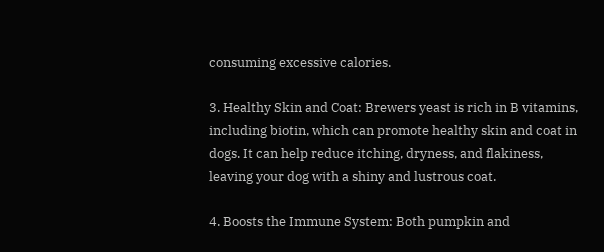consuming excessive calories.

3. Healthy Skin and Coat: Brewers yeast is rich in B vitamins, including biotin, which can promote healthy skin and coat in dogs. It can help reduce itching, dryness, and flakiness, leaving your dog with a shiny and lustrous coat.

4. Boosts the Immune System: Both pumpkin and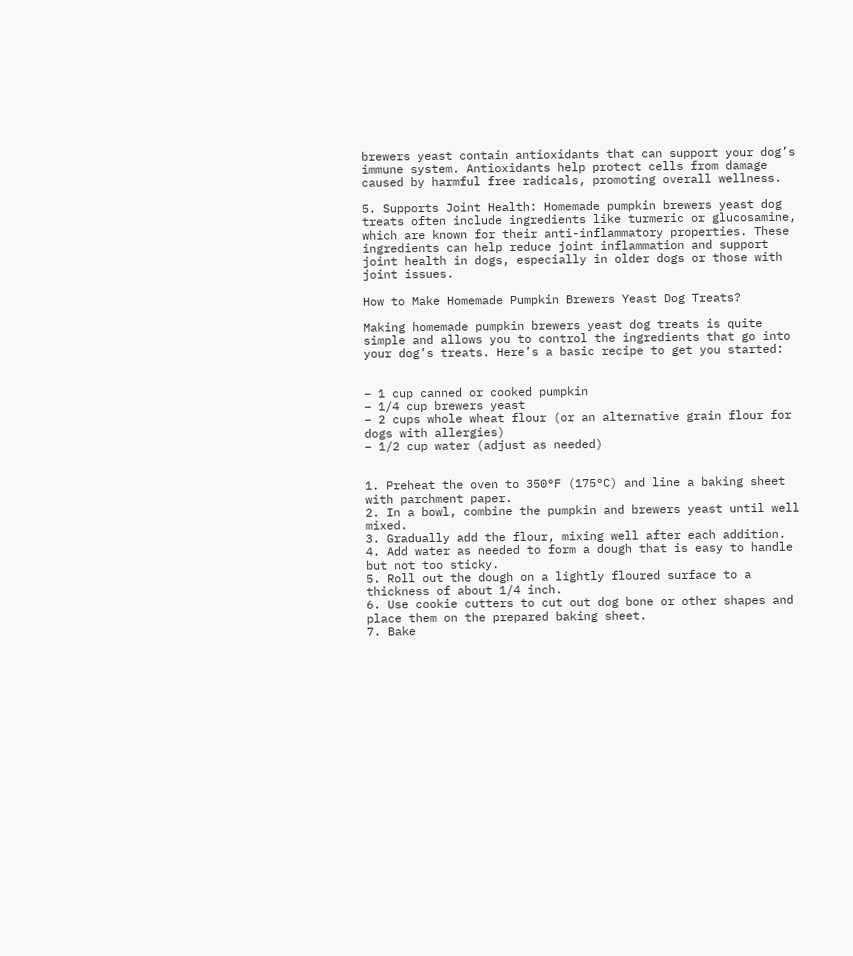brewers yeast contain antioxidants that can support your dog’s immune system. Antioxidants help protect cells from damage caused by harmful free radicals, promoting overall wellness.

5. Supports Joint Health: Homemade pumpkin brewers yeast dog treats often include ingredients like turmeric or glucosamine, which are known for their anti-inflammatory properties. These ingredients can help reduce joint inflammation and support joint health in dogs, especially in older dogs or those with joint issues.

How to Make Homemade Pumpkin Brewers Yeast Dog Treats?

Making homemade pumpkin brewers yeast dog treats is quite simple and allows you to control the ingredients that go into your dog’s treats. Here’s a basic recipe to get you started:


– 1 cup canned or cooked pumpkin
– 1/4 cup brewers yeast
– 2 cups whole wheat flour (or an alternative grain flour for dogs with allergies)
– 1/2 cup water (adjust as needed)


1. Preheat the oven to 350°F (175°C) and line a baking sheet with parchment paper.
2. In a bowl, combine the pumpkin and brewers yeast until well mixed.
3. Gradually add the flour, mixing well after each addition.
4. Add water as needed to form a dough that is easy to handle but not too sticky.
5. Roll out the dough on a lightly floured surface to a thickness of about 1/4 inch.
6. Use cookie cutters to cut out dog bone or other shapes and place them on the prepared baking sheet.
7. Bake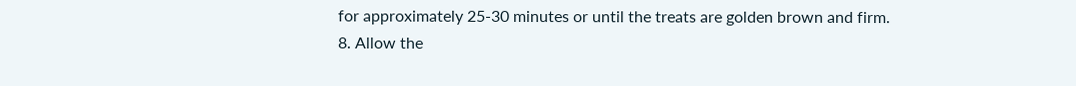for approximately 25-30 minutes or until the treats are golden brown and firm.
8. Allow the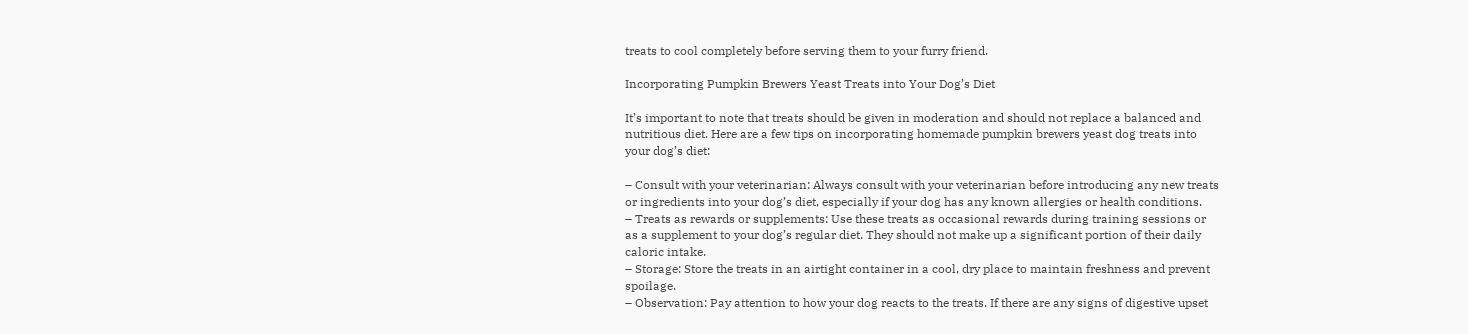treats to cool completely before serving them to your furry friend.

Incorporating Pumpkin Brewers Yeast Treats into Your Dog’s Diet

It’s important to note that treats should be given in moderation and should not replace a balanced and nutritious diet. Here are a few tips on incorporating homemade pumpkin brewers yeast dog treats into your dog’s diet:

– Consult with your veterinarian: Always consult with your veterinarian before introducing any new treats or ingredients into your dog’s diet, especially if your dog has any known allergies or health conditions.
– Treats as rewards or supplements: Use these treats as occasional rewards during training sessions or as a supplement to your dog’s regular diet. They should not make up a significant portion of their daily caloric intake.
– Storage: Store the treats in an airtight container in a cool, dry place to maintain freshness and prevent spoilage.
– Observation: Pay attention to how your dog reacts to the treats. If there are any signs of digestive upset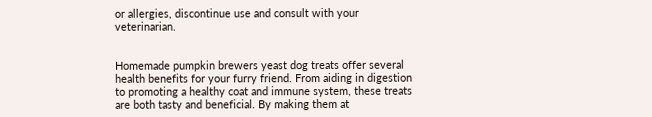or allergies, discontinue use and consult with your veterinarian.


Homemade pumpkin brewers yeast dog treats offer several health benefits for your furry friend. From aiding in digestion to promoting a healthy coat and immune system, these treats are both tasty and beneficial. By making them at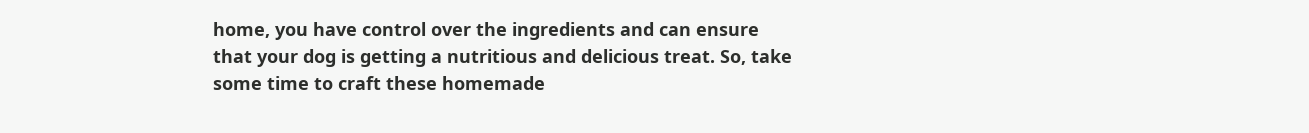home, you have control over the ingredients and can ensure that your dog is getting a nutritious and delicious treat. So, take some time to craft these homemade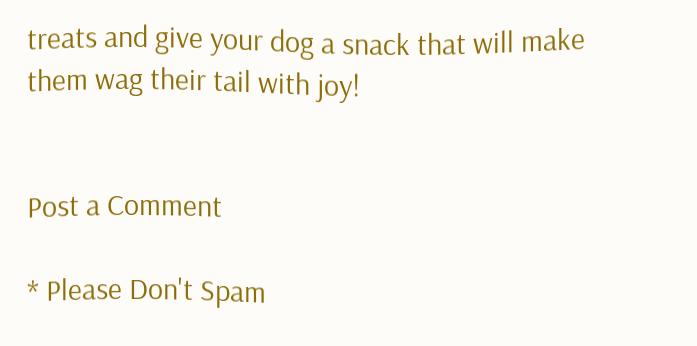treats and give your dog a snack that will make them wag their tail with joy!


Post a Comment

* Please Don't Spam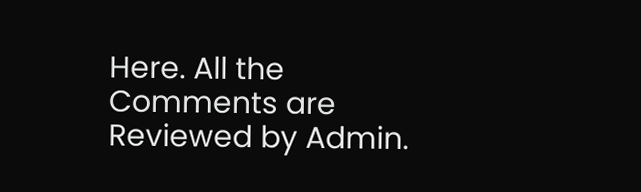Here. All the Comments are Reviewed by Admin.